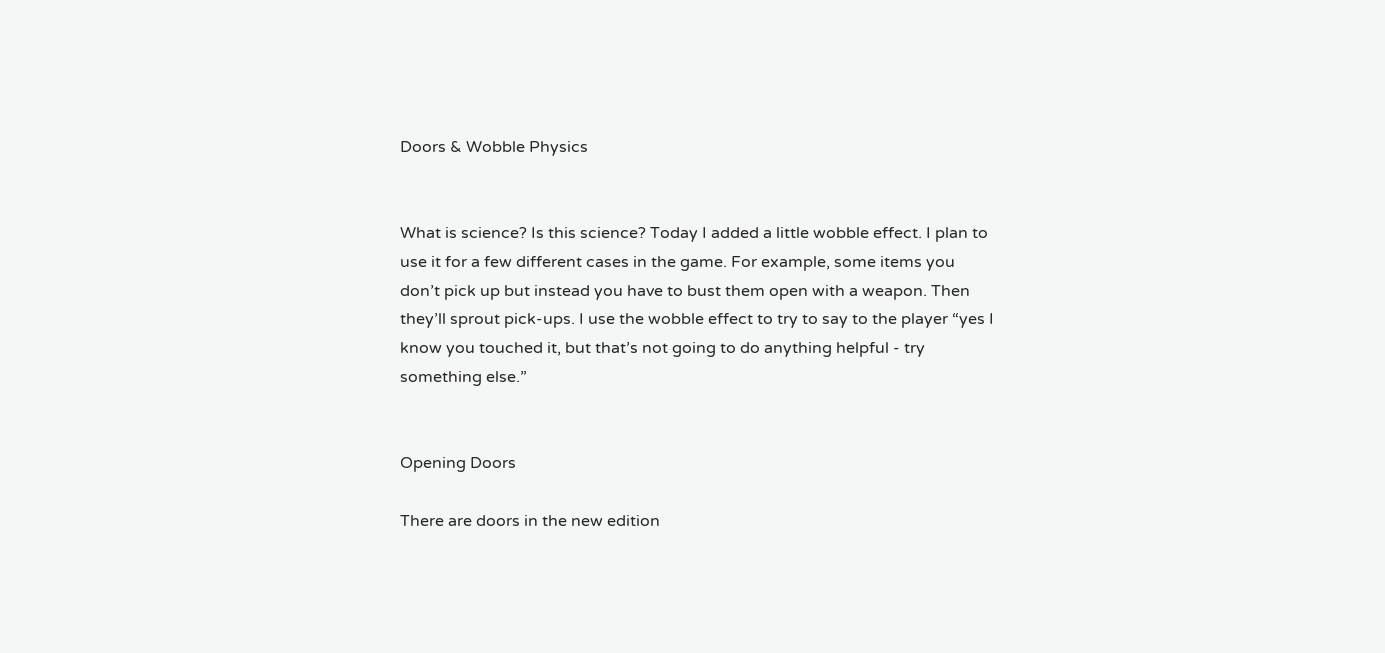Doors & Wobble Physics


What is science? Is this science? Today I added a little wobble effect. I plan to use it for a few different cases in the game. For example, some items you don’t pick up but instead you have to bust them open with a weapon. Then they’ll sprout pick-ups. I use the wobble effect to try to say to the player “yes I know you touched it, but that’s not going to do anything helpful - try something else.”


Opening Doors

There are doors in the new edition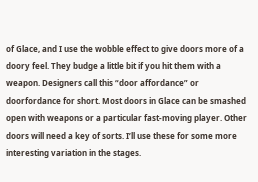of Glace, and I use the wobble effect to give doors more of a doory feel. They budge a little bit if you hit them with a weapon. Designers call this “door affordance” or doorfordance for short. Most doors in Glace can be smashed open with weapons or a particular fast-moving player. Other doors will need a key of sorts. I’ll use these for some more interesting variation in the stages.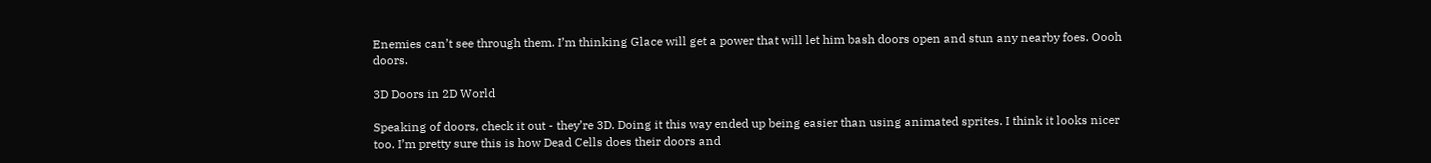Enemies can’t see through them. I’m thinking Glace will get a power that will let him bash doors open and stun any nearby foes. Oooh doors.

3D Doors in 2D World

Speaking of doors, check it out - they’re 3D. Doing it this way ended up being easier than using animated sprites. I think it looks nicer too. I’m pretty sure this is how Dead Cells does their doors and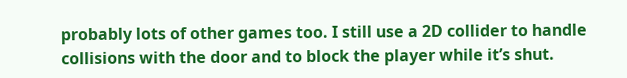probably lots of other games too. I still use a 2D collider to handle collisions with the door and to block the player while it’s shut.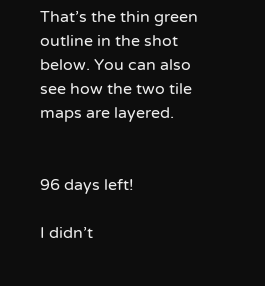That’s the thin green outline in the shot below. You can also see how the two tile maps are layered.


96 days left!

I didn’t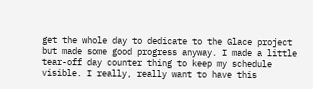get the whole day to dedicate to the Glace project but made some good progress anyway. I made a little tear-off day counter thing to keep my schedule visible. I really, really want to have this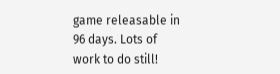game releasable in 96 days. Lots of work to do still!